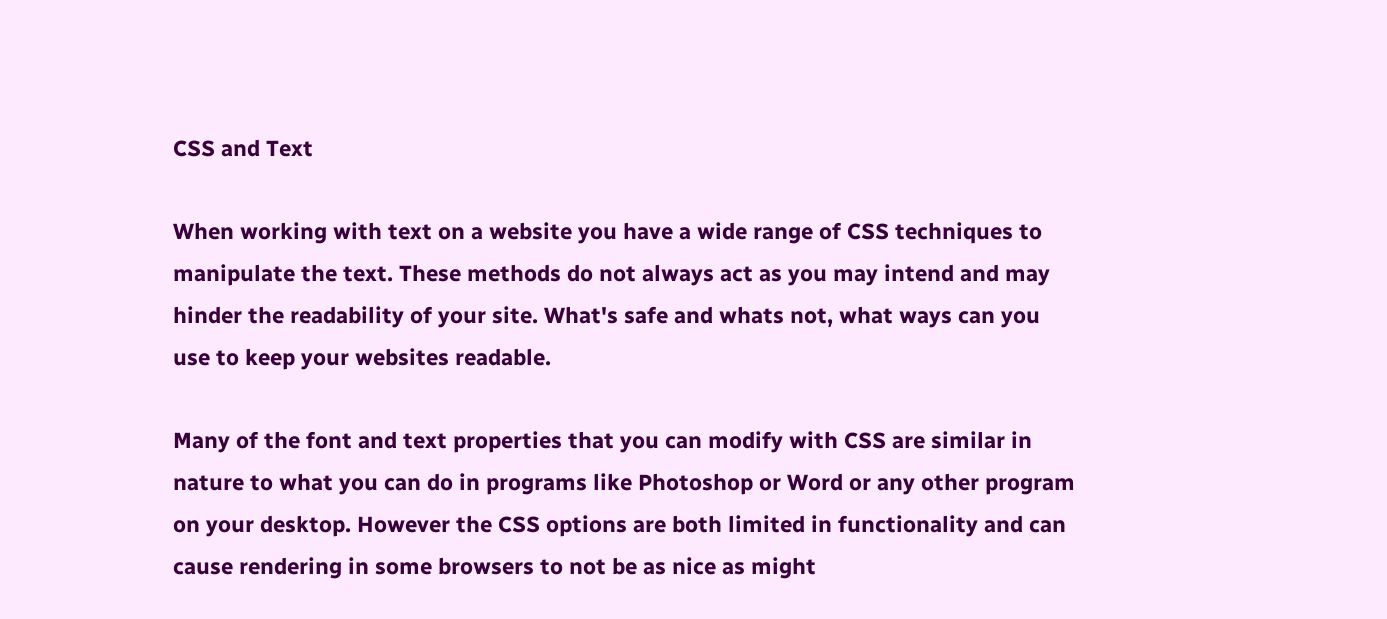CSS and Text

When working with text on a website you have a wide range of CSS techniques to manipulate the text. These methods do not always act as you may intend and may hinder the readability of your site. What's safe and whats not, what ways can you use to keep your websites readable.

Many of the font and text properties that you can modify with CSS are similar in nature to what you can do in programs like Photoshop or Word or any other program on your desktop. However the CSS options are both limited in functionality and can cause rendering in some browsers to not be as nice as might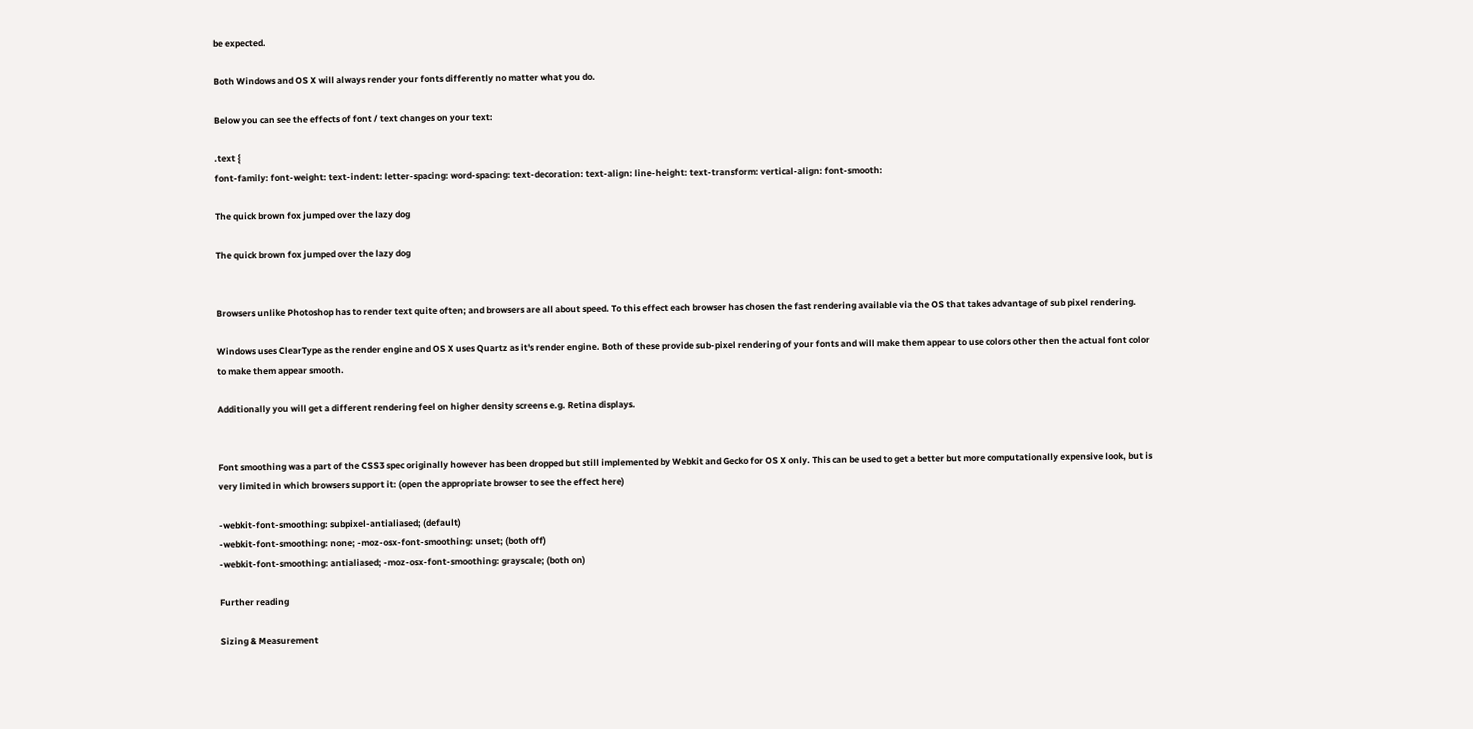be expected.

Both Windows and OS X will always render your fonts differently no matter what you do.

Below you can see the effects of font / text changes on your text:

.text {
font-family: font-weight: text-indent: letter-spacing: word-spacing: text-decoration: text-align: line-height: text-transform: vertical-align: font-smooth:

The quick brown fox jumped over the lazy dog

The quick brown fox jumped over the lazy dog


Browsers unlike Photoshop has to render text quite often; and browsers are all about speed. To this effect each browser has chosen the fast rendering available via the OS that takes advantage of sub pixel rendering.

Windows uses ClearType as the render engine and OS X uses Quartz as it's render engine. Both of these provide sub-pixel rendering of your fonts and will make them appear to use colors other then the actual font color to make them appear smooth.

Additionally you will get a different rendering feel on higher density screens e.g. Retina displays.


Font smoothing was a part of the CSS3 spec originally however has been dropped but still implemented by Webkit and Gecko for OS X only. This can be used to get a better but more computationally expensive look, but is very limited in which browsers support it: (open the appropriate browser to see the effect here)

-webkit-font-smoothing: subpixel-antialiased; (default)
-webkit-font-smoothing: none; -moz-osx-font-smoothing: unset; (both off)
-webkit-font-smoothing: antialiased; -moz-osx-font-smoothing: grayscale; (both on)

Further reading

Sizing & Measurement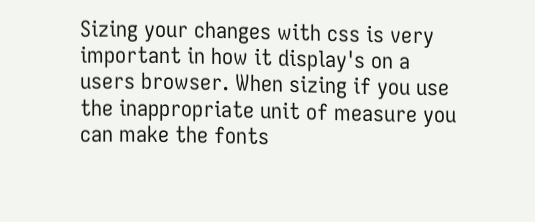Sizing your changes with css is very important in how it display's on a users browser. When sizing if you use the inappropriate unit of measure you can make the fonts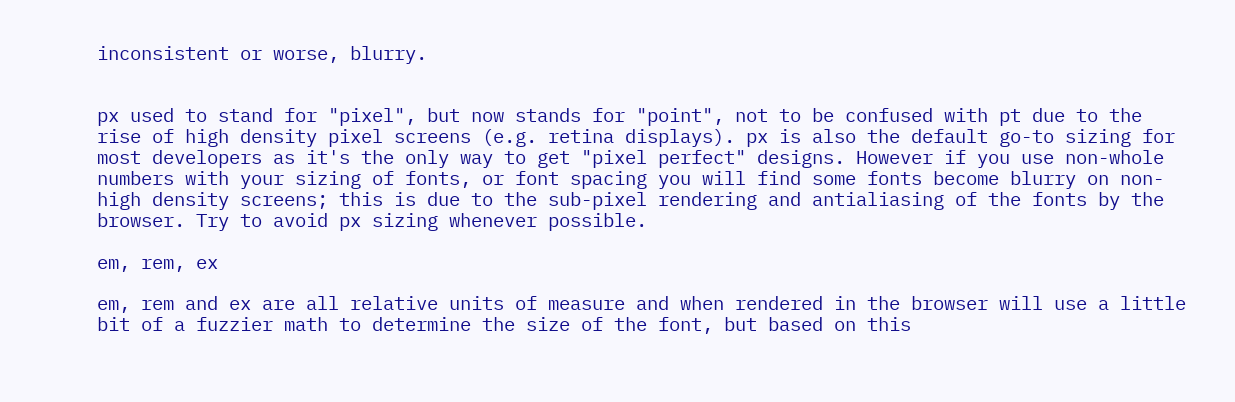inconsistent or worse, blurry.


px used to stand for "pixel", but now stands for "point", not to be confused with pt due to the rise of high density pixel screens (e.g. retina displays). px is also the default go-to sizing for most developers as it's the only way to get "pixel perfect" designs. However if you use non-whole numbers with your sizing of fonts, or font spacing you will find some fonts become blurry on non-high density screens; this is due to the sub-pixel rendering and antialiasing of the fonts by the browser. Try to avoid px sizing whenever possible.

em, rem, ex

em, rem and ex are all relative units of measure and when rendered in the browser will use a little bit of a fuzzier math to determine the size of the font, but based on this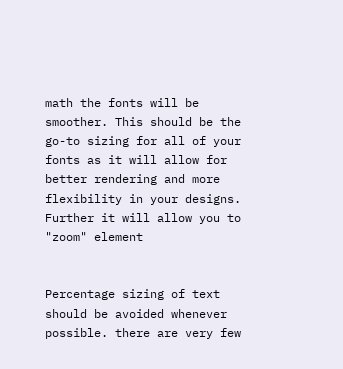math the fonts will be smoother. This should be the go-to sizing for all of your fonts as it will allow for better rendering and more flexibility in your designs. Further it will allow you to "zoom" element


Percentage sizing of text should be avoided whenever possible. there are very few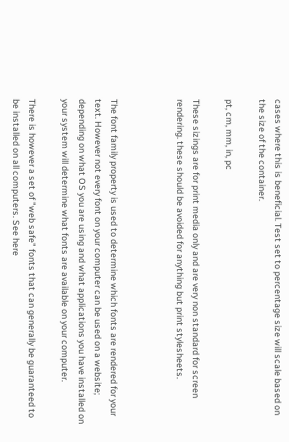cases where this is beneficial. Test set to percentage size will scale based on the size of the container.

pt, cm, mm, in, pc

These sizings are for print media only and are very non standard for screen rendering. these should be avoided for anything but print stylesheets.



The font family property is used to determine which fonts are rendered for your text. However not every font on your computer can be used on a website; depending on what OS you are using and what applications you have installed on your system will determine what fonts are available on your computer.

There is however a set of "web safe" fonts that can generally be guaranteed to be installed on all computers. See here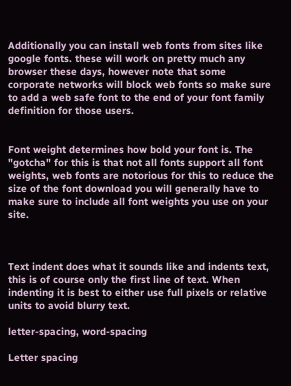Additionally you can install web fonts from sites like google fonts. these will work on pretty much any browser these days, however note that some corporate networks will block web fonts so make sure to add a web safe font to the end of your font family definition for those users.


Font weight determines how bold your font is. The "gotcha" for this is that not all fonts support all font weights, web fonts are notorious for this to reduce the size of the font download you will generally have to make sure to include all font weights you use on your site.



Text indent does what it sounds like and indents text, this is of course only the first line of text. When indenting it is best to either use full pixels or relative units to avoid blurry text.

letter-spacing, word-spacing

Letter spacing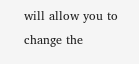will allow you to change the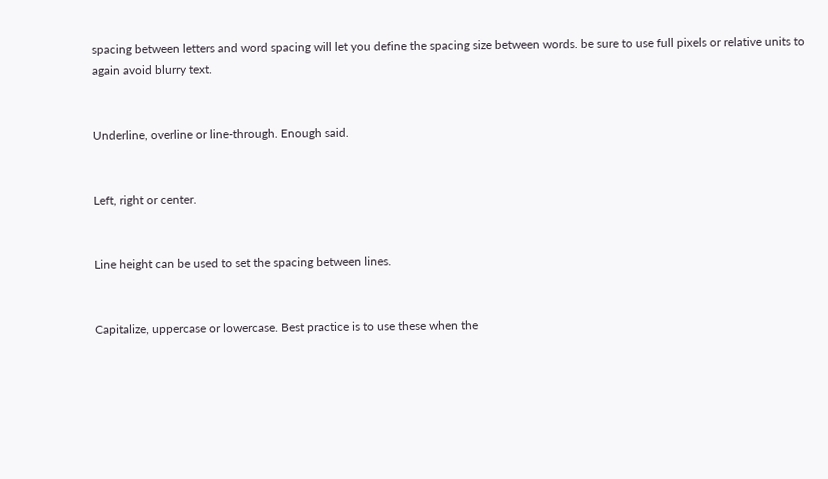spacing between letters and word spacing will let you define the spacing size between words. be sure to use full pixels or relative units to again avoid blurry text.


Underline, overline or line-through. Enough said.


Left, right or center.


Line height can be used to set the spacing between lines.


Capitalize, uppercase or lowercase. Best practice is to use these when the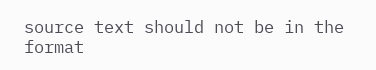source text should not be in the format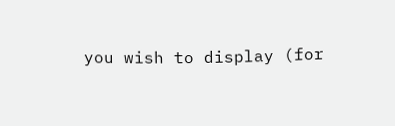you wish to display (for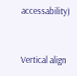accessability)


Vertical align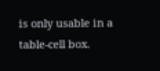is only usable in a table-cell box.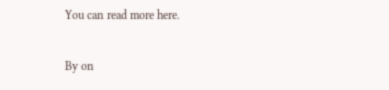You can read more here.

By on